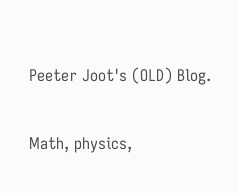Peeter Joot's (OLD) Blog.

Math, physics,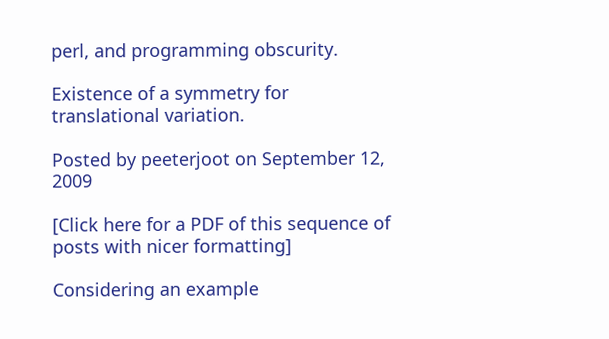perl, and programming obscurity.

Existence of a symmetry for translational variation.

Posted by peeterjoot on September 12, 2009

[Click here for a PDF of this sequence of posts with nicer formatting]

Considering an example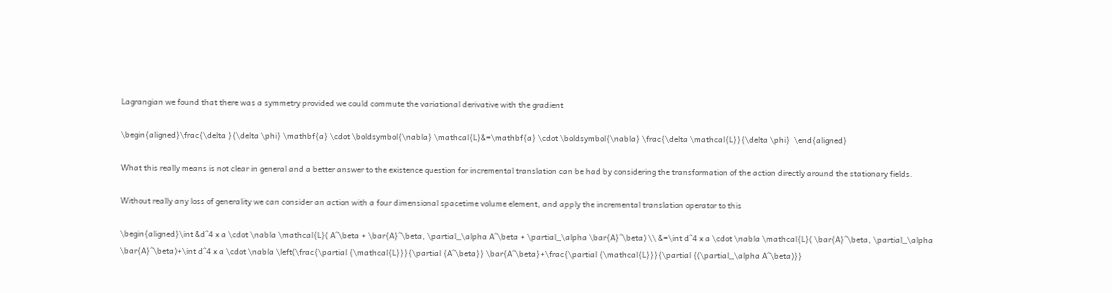Lagrangian we found that there was a symmetry provided we could commute the variational derivative with the gradient

\begin{aligned}\frac{\delta }{\delta \phi} \mathbf{a} \cdot \boldsymbol{\nabla} \mathcal{L}&=\mathbf{a} \cdot \boldsymbol{\nabla} \frac{\delta \mathcal{L}}{\delta \phi}  \end{aligned}

What this really means is not clear in general and a better answer to the existence question for incremental translation can be had by considering the transformation of the action directly around the stationary fields.

Without really any loss of generality we can consider an action with a four dimensional spacetime volume element, and apply the incremental translation operator to this

\begin{aligned}\int &d^4 x a \cdot \nabla \mathcal{L}( A^\beta + \bar{A}^\beta, \partial_\alpha A^\beta + \partial_\alpha \bar{A}^\beta) \\ &=\int d^4 x a \cdot \nabla \mathcal{L}( \bar{A}^\beta, \partial_\alpha \bar{A}^\beta)+\int d^4 x a \cdot \nabla \left(\frac{\partial {\mathcal{L}}}{\partial {A^\beta}} \bar{A^\beta}+\frac{\partial {\mathcal{L}}}{\partial {(\partial_\alpha A^\beta)}}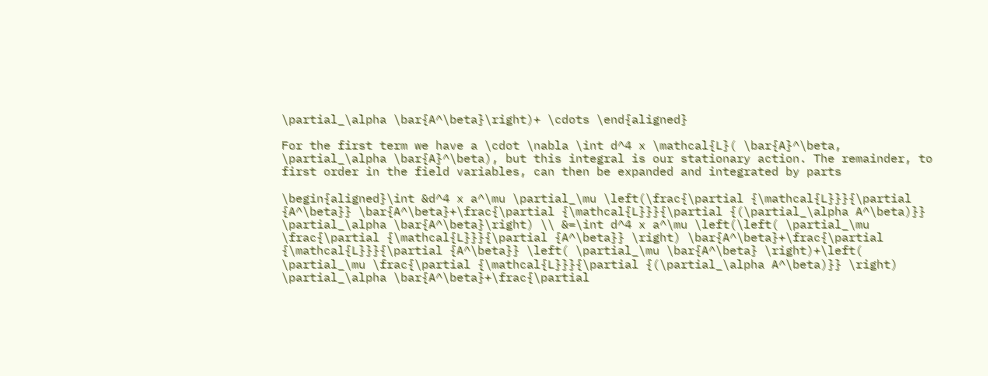\partial_\alpha \bar{A^\beta}\right)+ \cdots \end{aligned}

For the first term we have a \cdot \nabla \int d^4 x \mathcal{L}( \bar{A}^\beta, \partial_\alpha \bar{A}^\beta), but this integral is our stationary action. The remainder, to first order in the field variables, can then be expanded and integrated by parts

\begin{aligned}\int &d^4 x a^\mu \partial_\mu \left(\frac{\partial {\mathcal{L}}}{\partial {A^\beta}} \bar{A^\beta}+\frac{\partial {\mathcal{L}}}{\partial {(\partial_\alpha A^\beta)}} \partial_\alpha \bar{A^\beta}\right) \\ &=\int d^4 x a^\mu \left(\left( \partial_\mu \frac{\partial {\mathcal{L}}}{\partial {A^\beta}} \right) \bar{A^\beta}+\frac{\partial {\mathcal{L}}}{\partial {A^\beta}} \left( \partial_\mu \bar{A^\beta} \right)+\left( \partial_\mu \frac{\partial {\mathcal{L}}}{\partial {(\partial_\alpha A^\beta)}} \right) \partial_\alpha \bar{A^\beta}+\frac{\partial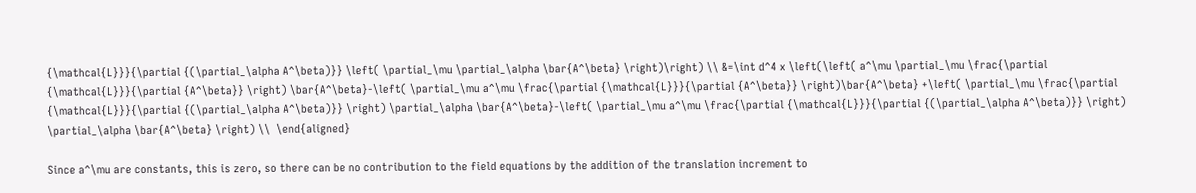{\mathcal{L}}}{\partial {(\partial_\alpha A^\beta)}} \left( \partial_\mu \partial_\alpha \bar{A^\beta} \right)\right) \\ &=\int d^4 x \left(\left( a^\mu \partial_\mu \frac{\partial {\mathcal{L}}}{\partial {A^\beta}} \right) \bar{A^\beta}-\left( \partial_\mu a^\mu \frac{\partial {\mathcal{L}}}{\partial {A^\beta}} \right)\bar{A^\beta} +\left( \partial_\mu \frac{\partial {\mathcal{L}}}{\partial {(\partial_\alpha A^\beta)}} \right) \partial_\alpha \bar{A^\beta}-\left( \partial_\mu a^\mu \frac{\partial {\mathcal{L}}}{\partial {(\partial_\alpha A^\beta)}} \right) \partial_\alpha \bar{A^\beta} \right) \\  \end{aligned}

Since a^\mu are constants, this is zero, so there can be no contribution to the field equations by the addition of the translation increment to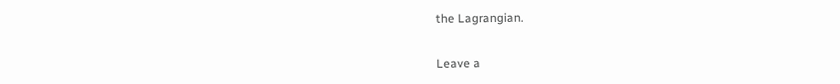the Lagrangian.


Leave a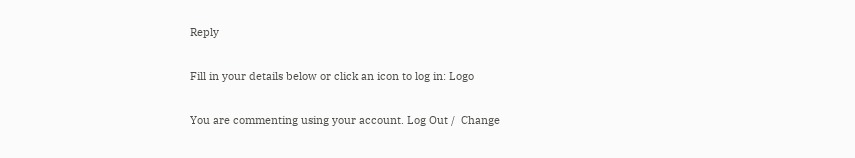Reply

Fill in your details below or click an icon to log in: Logo

You are commenting using your account. Log Out /  Change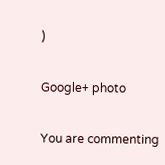)

Google+ photo

You are commenting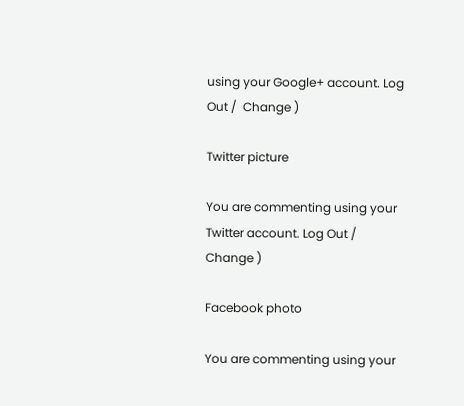using your Google+ account. Log Out /  Change )

Twitter picture

You are commenting using your Twitter account. Log Out /  Change )

Facebook photo

You are commenting using your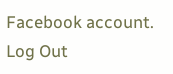Facebook account. Log Out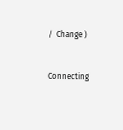/  Change )


Connecting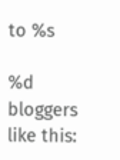to %s

%d bloggers like this: